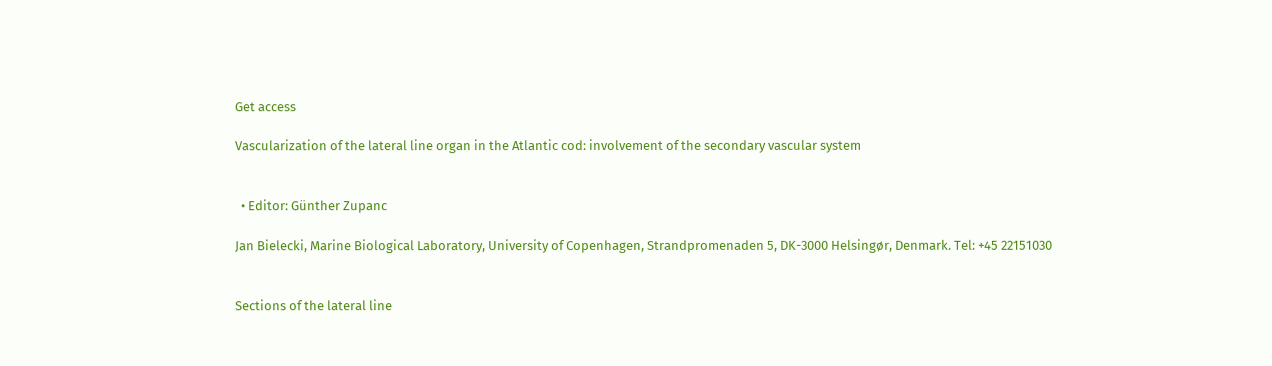Get access

Vascularization of the lateral line organ in the Atlantic cod: involvement of the secondary vascular system


  • Editor: Günther Zupanc

Jan Bielecki, Marine Biological Laboratory, University of Copenhagen, Strandpromenaden 5, DK-3000 Helsingør, Denmark. Tel: +45 22151030


Sections of the lateral line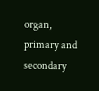organ, primary and secondary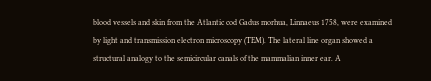blood vessels and skin from the Atlantic cod Gadus morhua, Linnaeus 1758, were examined by light and transmission electron microscopy (TEM). The lateral line organ showed a structural analogy to the semicircular canals of the mammalian inner ear. A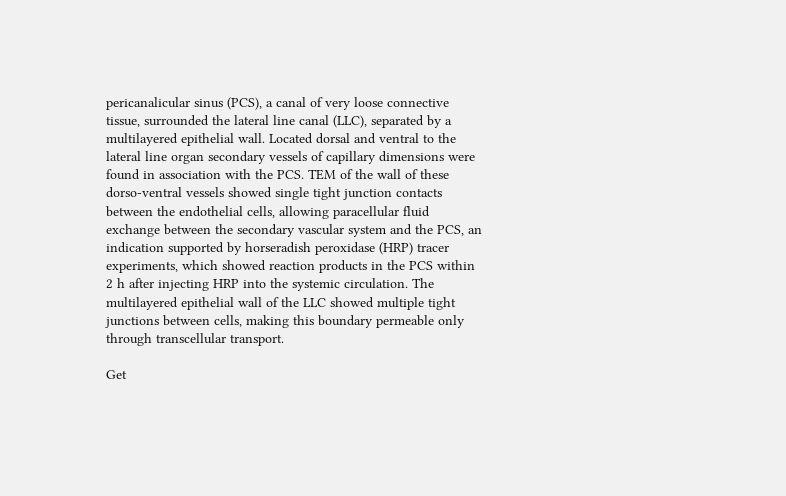pericanalicular sinus (PCS), a canal of very loose connective tissue, surrounded the lateral line canal (LLC), separated by a multilayered epithelial wall. Located dorsal and ventral to the lateral line organ secondary vessels of capillary dimensions were found in association with the PCS. TEM of the wall of these dorso-ventral vessels showed single tight junction contacts between the endothelial cells, allowing paracellular fluid exchange between the secondary vascular system and the PCS, an indication supported by horseradish peroxidase (HRP) tracer experiments, which showed reaction products in the PCS within 2 h after injecting HRP into the systemic circulation. The multilayered epithelial wall of the LLC showed multiple tight junctions between cells, making this boundary permeable only through transcellular transport.

Get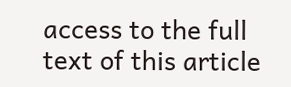access to the full text of this article